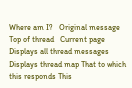Where am I?   Original message   Top of thread   Current page
Displays all thread messages Displays thread map That to which this responds This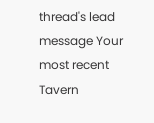thread's lead message Your most recent Tavern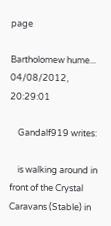page

Bartholomew hume...
04/08/2012, 20:29:01

    Gandalf919 writes:

    is walking around in front of the Crystal Caravans (Stable) in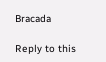Bracada

Reply to this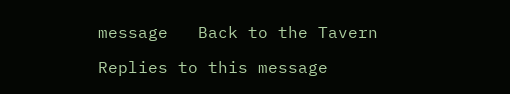message   Back to the Tavern

Replies to this message